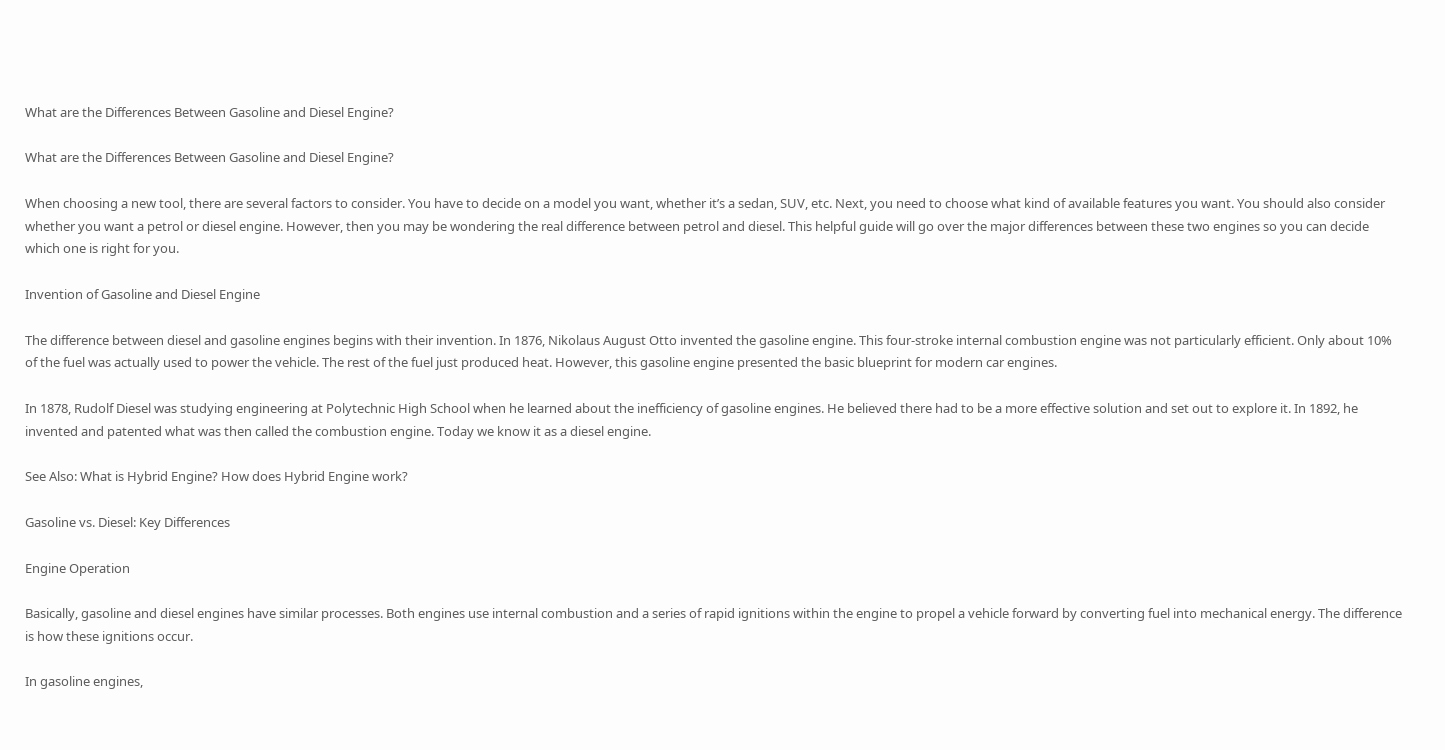What are the Differences Between Gasoline and Diesel Engine?

What are the Differences Between Gasoline and Diesel Engine?

When choosing a new tool, there are several factors to consider. You have to decide on a model you want, whether it’s a sedan, SUV, etc. Next, you need to choose what kind of available features you want. You should also consider whether you want a petrol or diesel engine. However, then you may be wondering the real difference between petrol and diesel. This helpful guide will go over the major differences between these two engines so you can decide which one is right for you.

Invention of Gasoline and Diesel Engine

The difference between diesel and gasoline engines begins with their invention. In 1876, Nikolaus August Otto invented the gasoline engine. This four-stroke internal combustion engine was not particularly efficient. Only about 10% of the fuel was actually used to power the vehicle. The rest of the fuel just produced heat. However, this gasoline engine presented the basic blueprint for modern car engines.

In 1878, Rudolf Diesel was studying engineering at Polytechnic High School when he learned about the inefficiency of gasoline engines. He believed there had to be a more effective solution and set out to explore it. In 1892, he invented and patented what was then called the combustion engine. Today we know it as a diesel engine.

See Also: What is Hybrid Engine? How does Hybrid Engine work?

Gasoline vs. Diesel: Key Differences

Engine Operation

Basically, gasoline and diesel engines have similar processes. Both engines use internal combustion and a series of rapid ignitions within the engine to propel a vehicle forward by converting fuel into mechanical energy. The difference is how these ignitions occur.

In gasoline engines,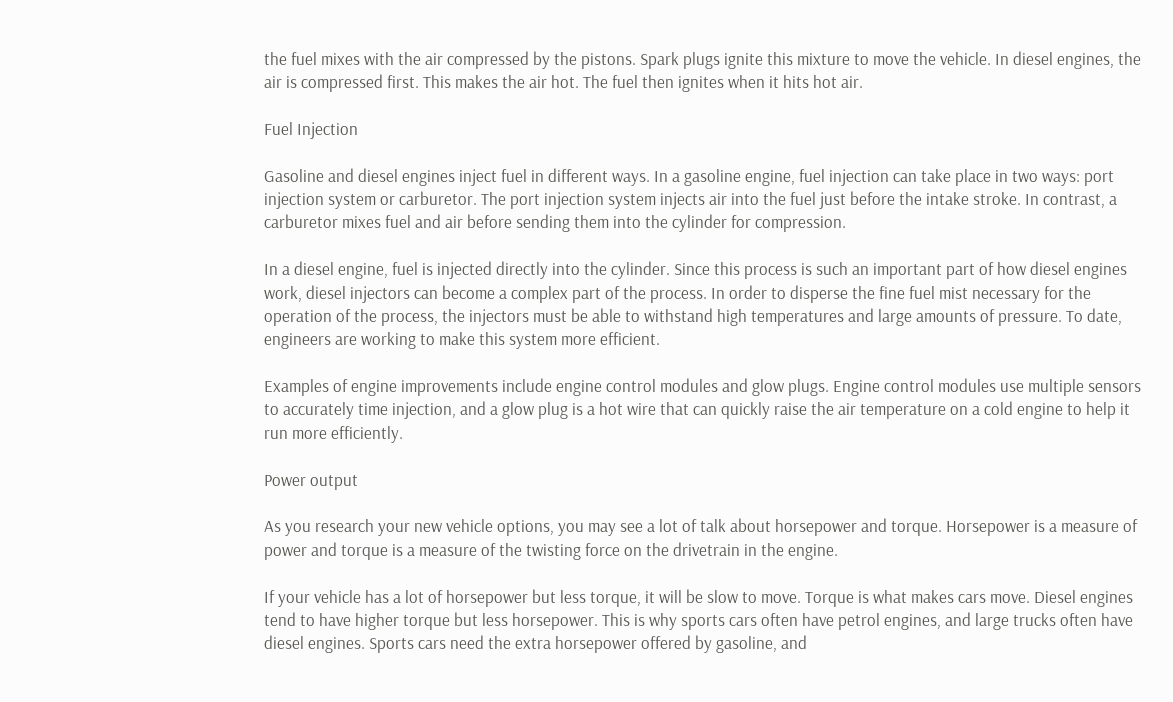the fuel mixes with the air compressed by the pistons. Spark plugs ignite this mixture to move the vehicle. In diesel engines, the air is compressed first. This makes the air hot. The fuel then ignites when it hits hot air.

Fuel Injection

Gasoline and diesel engines inject fuel in different ways. In a gasoline engine, fuel injection can take place in two ways: port injection system or carburetor. The port injection system injects air into the fuel just before the intake stroke. In contrast, a carburetor mixes fuel and air before sending them into the cylinder for compression.

In a diesel engine, fuel is injected directly into the cylinder. Since this process is such an important part of how diesel engines work, diesel injectors can become a complex part of the process. In order to disperse the fine fuel mist necessary for the operation of the process, the injectors must be able to withstand high temperatures and large amounts of pressure. To date, engineers are working to make this system more efficient.

Examples of engine improvements include engine control modules and glow plugs. Engine control modules use multiple sensors to accurately time injection, and a glow plug is a hot wire that can quickly raise the air temperature on a cold engine to help it run more efficiently.

Power output

As you research your new vehicle options, you may see a lot of talk about horsepower and torque. Horsepower is a measure of power and torque is a measure of the twisting force on the drivetrain in the engine.

If your vehicle has a lot of horsepower but less torque, it will be slow to move. Torque is what makes cars move. Diesel engines tend to have higher torque but less horsepower. This is why sports cars often have petrol engines, and large trucks often have diesel engines. Sports cars need the extra horsepower offered by gasoline, and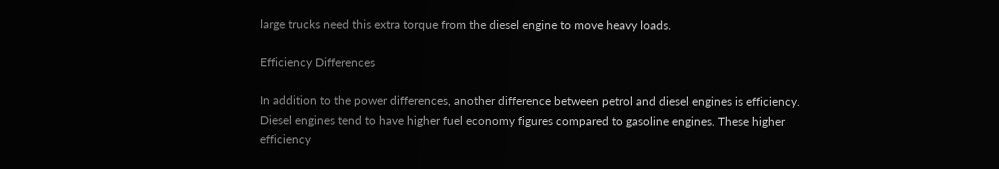large trucks need this extra torque from the diesel engine to move heavy loads.

Efficiency Differences

In addition to the power differences, another difference between petrol and diesel engines is efficiency. Diesel engines tend to have higher fuel economy figures compared to gasoline engines. These higher efficiency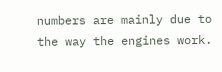numbers are mainly due to the way the engines work.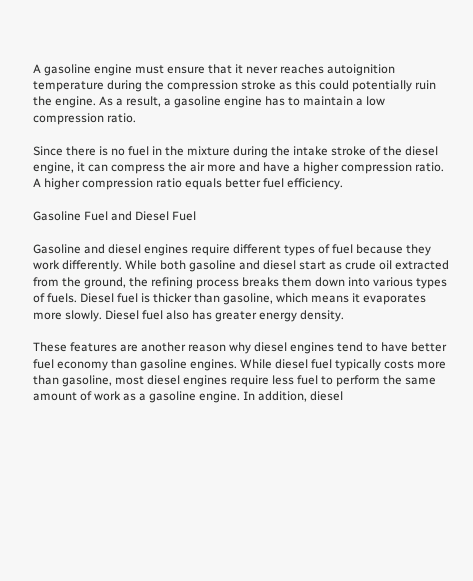A gasoline engine must ensure that it never reaches autoignition temperature during the compression stroke as this could potentially ruin the engine. As a result, a gasoline engine has to maintain a low compression ratio.

Since there is no fuel in the mixture during the intake stroke of the diesel engine, it can compress the air more and have a higher compression ratio. A higher compression ratio equals better fuel efficiency.

Gasoline Fuel and Diesel Fuel

Gasoline and diesel engines require different types of fuel because they work differently. While both gasoline and diesel start as crude oil extracted from the ground, the refining process breaks them down into various types of fuels. Diesel fuel is thicker than gasoline, which means it evaporates more slowly. Diesel fuel also has greater energy density.

These features are another reason why diesel engines tend to have better fuel economy than gasoline engines. While diesel fuel typically costs more than gasoline, most diesel engines require less fuel to perform the same amount of work as a gasoline engine. In addition, diesel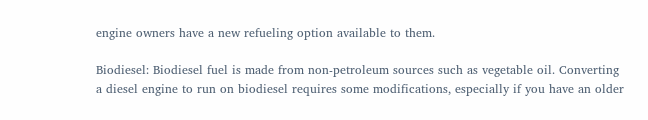engine owners have a new refueling option available to them.

Biodiesel: Biodiesel fuel is made from non-petroleum sources such as vegetable oil. Converting a diesel engine to run on biodiesel requires some modifications, especially if you have an older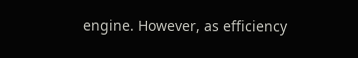engine. However, as efficiency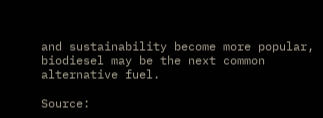and sustainability become more popular, biodiesel may be the next common alternative fuel.

Source: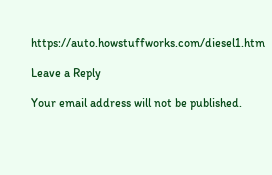https://auto.howstuffworks.com/diesel1.htm

Leave a Reply

Your email address will not be published.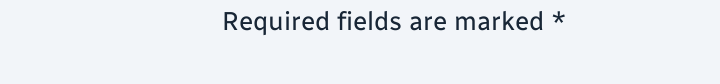Required fields are marked *